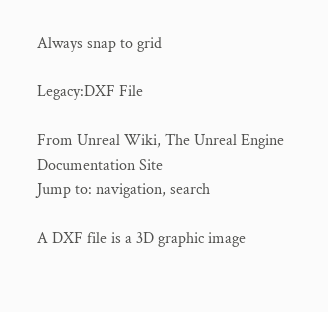Always snap to grid

Legacy:DXF File

From Unreal Wiki, The Unreal Engine Documentation Site
Jump to: navigation, search

A DXF file is a 3D graphic image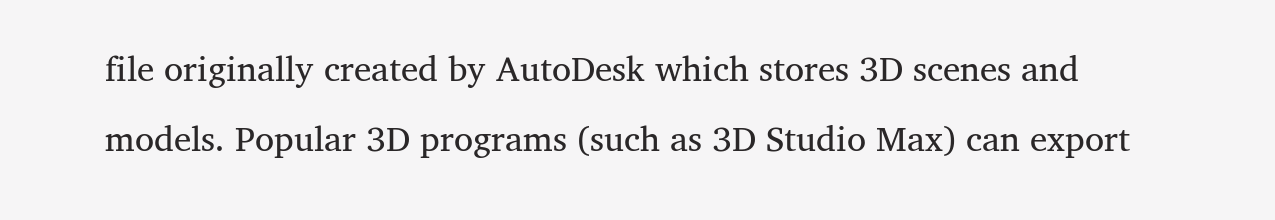file originally created by AutoDesk which stores 3D scenes and models. Popular 3D programs (such as 3D Studio Max) can export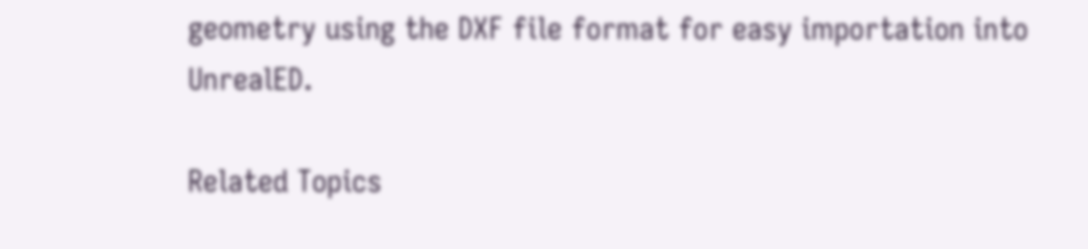geometry using the DXF file format for easy importation into UnrealED.

Related Topics